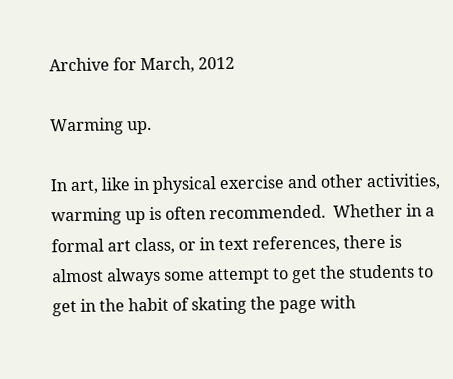Archive for March, 2012

Warming up.

In art, like in physical exercise and other activities, warming up is often recommended.  Whether in a formal art class, or in text references, there is almost always some attempt to get the students to get in the habit of skating the page with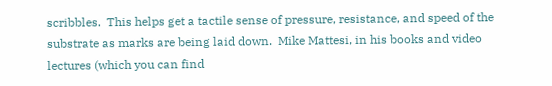scribbles.  This helps get a tactile sense of pressure, resistance, and speed of the substrate as marks are being laid down.  Mike Mattesi, in his books and video lectures (which you can find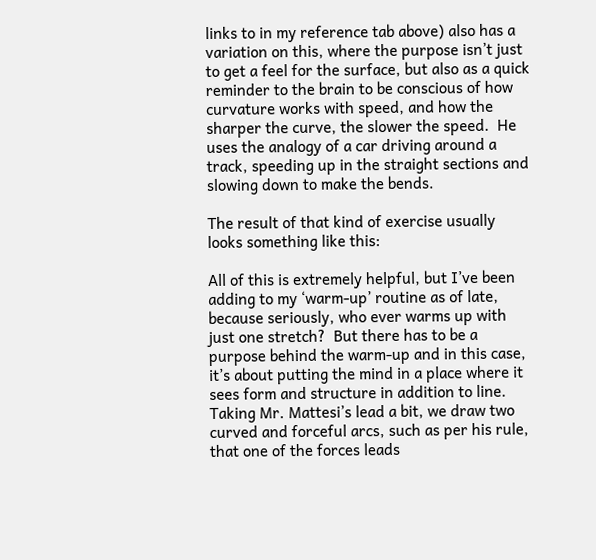links to in my reference tab above) also has a variation on this, where the purpose isn’t just to get a feel for the surface, but also as a quick reminder to the brain to be conscious of how curvature works with speed, and how the sharper the curve, the slower the speed.  He uses the analogy of a car driving around a track, speeding up in the straight sections and slowing down to make the bends.

The result of that kind of exercise usually looks something like this:

All of this is extremely helpful, but I’ve been adding to my ‘warm-up’ routine as of late, because seriously, who ever warms up with just one stretch?  But there has to be a purpose behind the warm-up and in this case, it’s about putting the mind in a place where it sees form and structure in addition to line.  Taking Mr. Mattesi’s lead a bit, we draw two curved and forceful arcs, such as per his rule, that one of the forces leads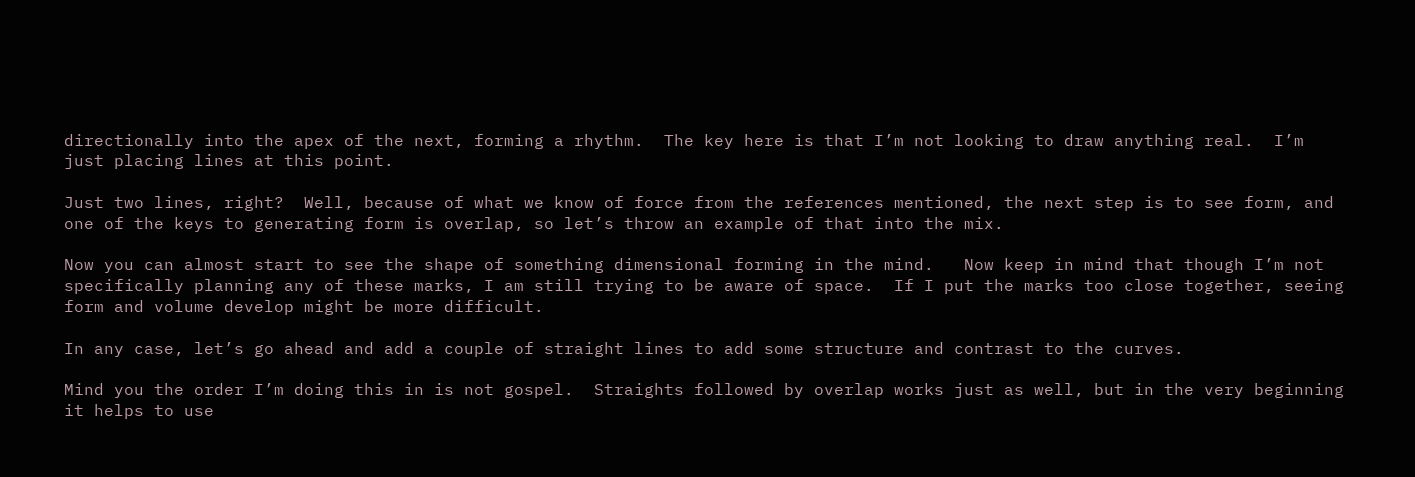directionally into the apex of the next, forming a rhythm.  The key here is that I’m not looking to draw anything real.  I’m just placing lines at this point.

Just two lines, right?  Well, because of what we know of force from the references mentioned, the next step is to see form, and one of the keys to generating form is overlap, so let’s throw an example of that into the mix.

Now you can almost start to see the shape of something dimensional forming in the mind.   Now keep in mind that though I’m not specifically planning any of these marks, I am still trying to be aware of space.  If I put the marks too close together, seeing form and volume develop might be more difficult.

In any case, let’s go ahead and add a couple of straight lines to add some structure and contrast to the curves.

Mind you the order I’m doing this in is not gospel.  Straights followed by overlap works just as well, but in the very beginning it helps to use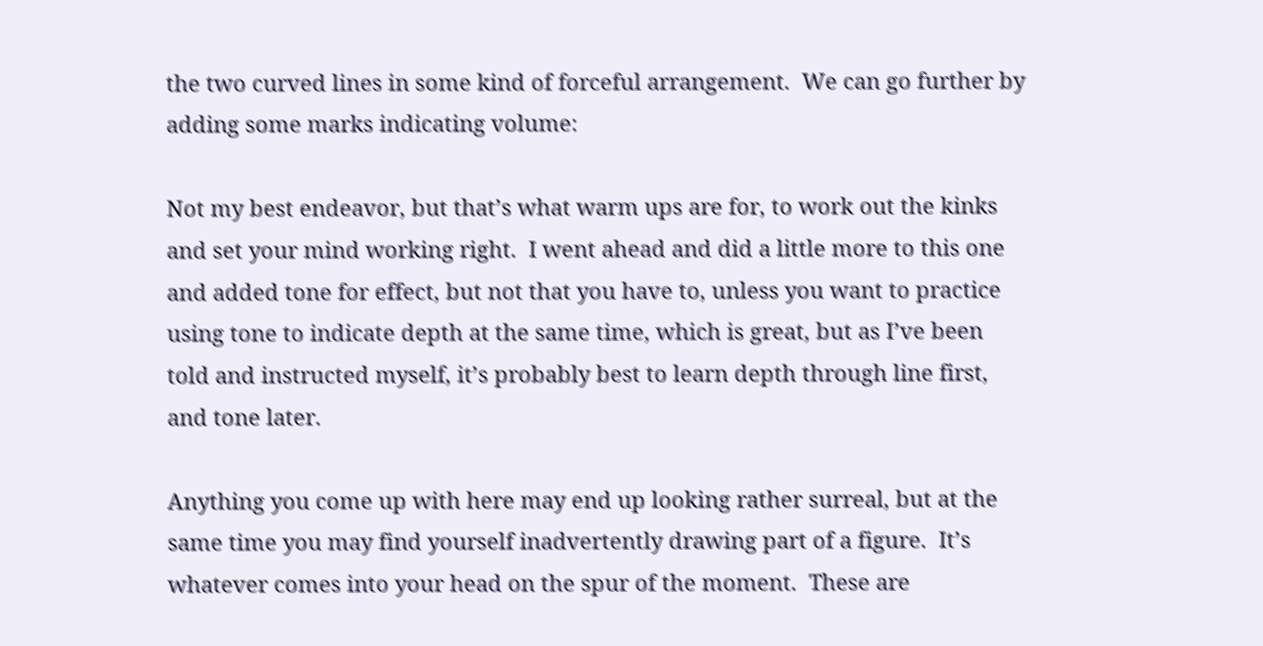the two curved lines in some kind of forceful arrangement.  We can go further by adding some marks indicating volume:

Not my best endeavor, but that’s what warm ups are for, to work out the kinks and set your mind working right.  I went ahead and did a little more to this one and added tone for effect, but not that you have to, unless you want to practice using tone to indicate depth at the same time, which is great, but as I’ve been told and instructed myself, it’s probably best to learn depth through line first, and tone later.

Anything you come up with here may end up looking rather surreal, but at the same time you may find yourself inadvertently drawing part of a figure.  It’s whatever comes into your head on the spur of the moment.  These are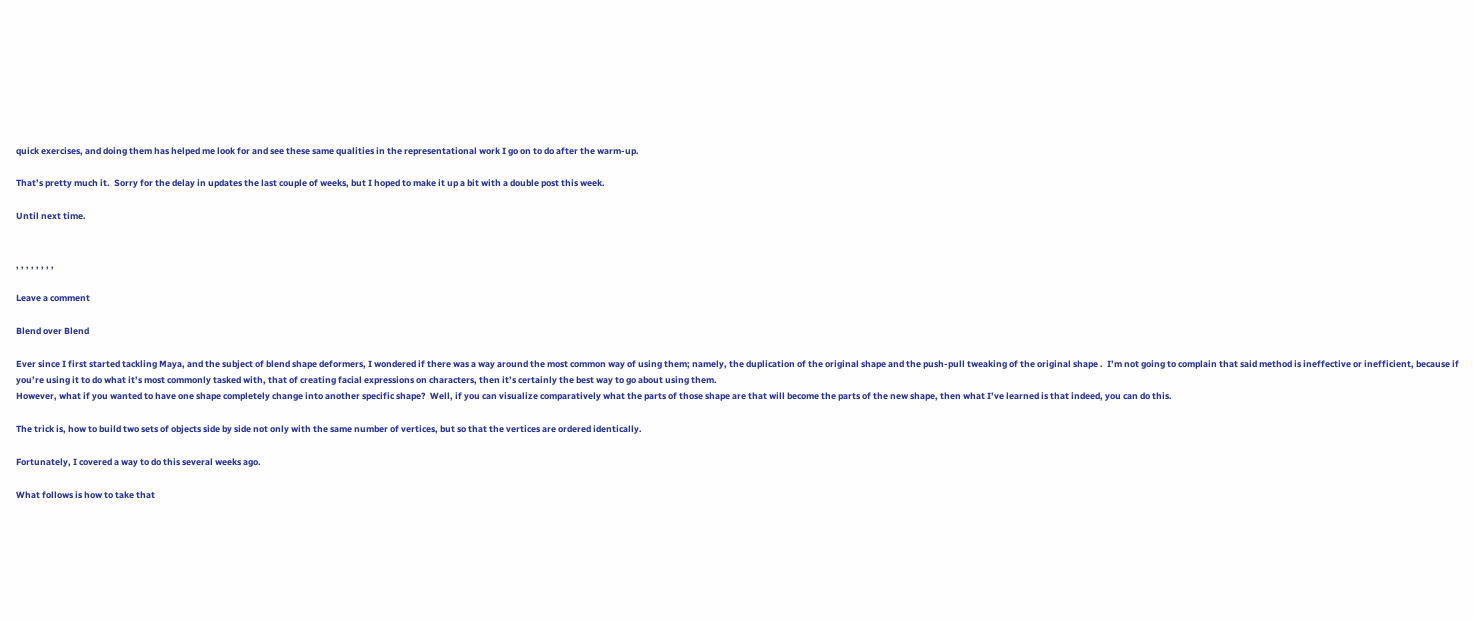quick exercises, and doing them has helped me look for and see these same qualities in the representational work I go on to do after the warm-up.

That’s pretty much it.  Sorry for the delay in updates the last couple of weeks, but I hoped to make it up a bit with a double post this week.

Until next time.


, , , , , , , ,

Leave a comment

Blend over Blend

Ever since I first started tackling Maya, and the subject of blend shape deformers, I wondered if there was a way around the most common way of using them; namely, the duplication of the original shape and the push-pull tweaking of the original shape .  I’m not going to complain that said method is ineffective or inefficient, because if you’re using it to do what it’s most commonly tasked with, that of creating facial expressions on characters, then it’s certainly the best way to go about using them.
However, what if you wanted to have one shape completely change into another specific shape?  Well, if you can visualize comparatively what the parts of those shape are that will become the parts of the new shape, then what I’ve learned is that indeed, you can do this.

The trick is, how to build two sets of objects side by side not only with the same number of vertices, but so that the vertices are ordered identically.

Fortunately, I covered a way to do this several weeks ago.

What follows is how to take that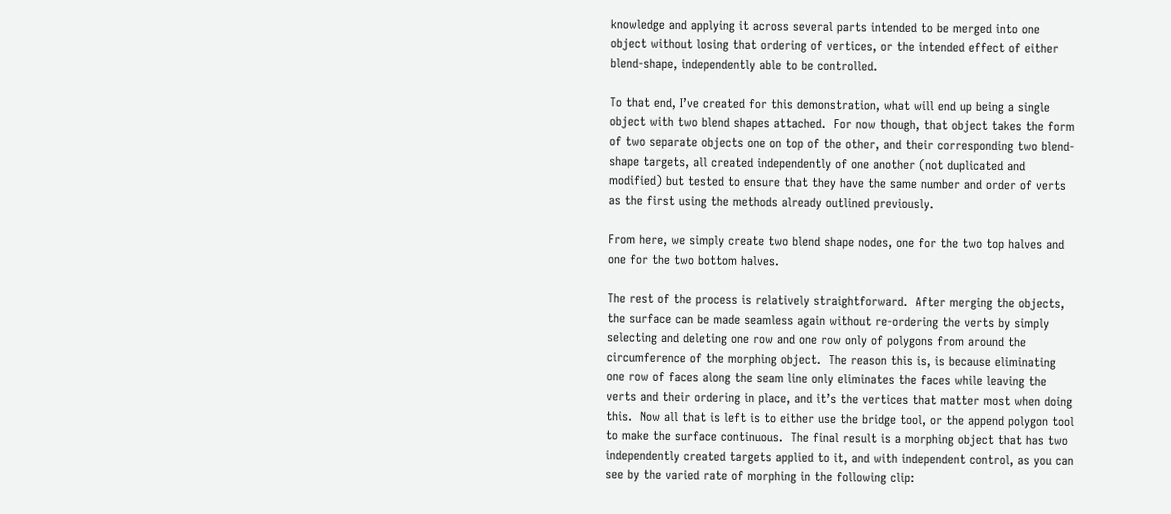knowledge and applying it across several parts intended to be merged into one object without losing that ordering of vertices, or the intended effect of either blend-shape, independently able to be controlled.

To that end, I’ve created for this demonstration, what will end up being a single object with two blend shapes attached.  For now though, that object takes the form of two separate objects one on top of the other, and their corresponding two blend-shape targets, all created independently of one another (not duplicated and modified) but tested to ensure that they have the same number and order of verts as the first using the methods already outlined previously.

From here, we simply create two blend shape nodes, one for the two top halves and one for the two bottom halves.

The rest of the process is relatively straightforward.  After merging the objects, the surface can be made seamless again without re-ordering the verts by simply selecting and deleting one row and one row only of polygons from around the circumference of the morphing object.  The reason this is, is because eliminating one row of faces along the seam line only eliminates the faces while leaving the verts and their ordering in place, and it’s the vertices that matter most when doing this.  Now all that is left is to either use the bridge tool, or the append polygon tool to make the surface continuous.  The final result is a morphing object that has two independently created targets applied to it, and with independent control, as you can see by the varied rate of morphing in the following clip: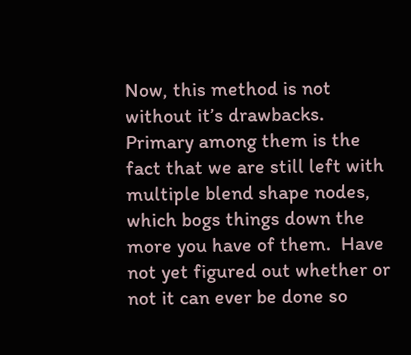Now, this method is not without it’s drawbacks.  Primary among them is the fact that we are still left with multiple blend shape nodes, which bogs things down the more you have of them.  Have not yet figured out whether or not it can ever be done so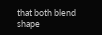that both blend shape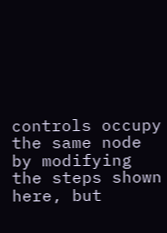controls occupy the same node by modifying the steps shown here, but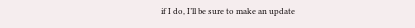if I do, I’ll be sure to make an update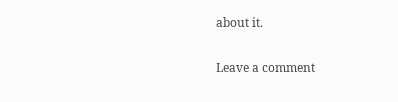about it.

Leave a comment